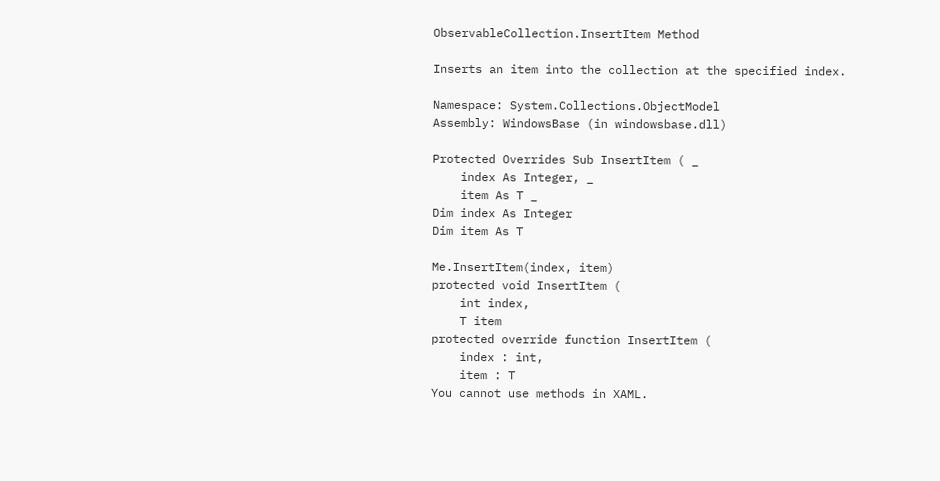ObservableCollection.InsertItem Method

Inserts an item into the collection at the specified index.

Namespace: System.Collections.ObjectModel
Assembly: WindowsBase (in windowsbase.dll)

Protected Overrides Sub InsertItem ( _
    index As Integer, _
    item As T _
Dim index As Integer
Dim item As T

Me.InsertItem(index, item)
protected void InsertItem (
    int index,
    T item
protected override function InsertItem (
    index : int,
    item : T
You cannot use methods in XAML.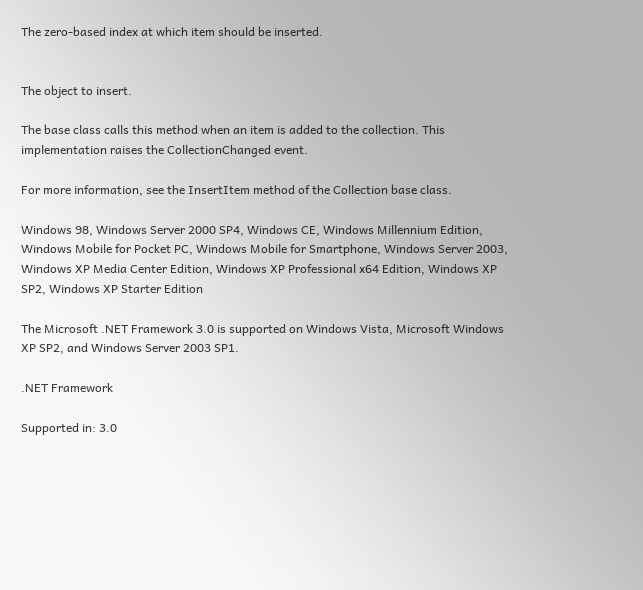The zero-based index at which item should be inserted.


The object to insert.

The base class calls this method when an item is added to the collection. This implementation raises the CollectionChanged event.

For more information, see the InsertItem method of the Collection base class.

Windows 98, Windows Server 2000 SP4, Windows CE, Windows Millennium Edition, Windows Mobile for Pocket PC, Windows Mobile for Smartphone, Windows Server 2003, Windows XP Media Center Edition, Windows XP Professional x64 Edition, Windows XP SP2, Windows XP Starter Edition

The Microsoft .NET Framework 3.0 is supported on Windows Vista, Microsoft Windows XP SP2, and Windows Server 2003 SP1.

.NET Framework

Supported in: 3.0